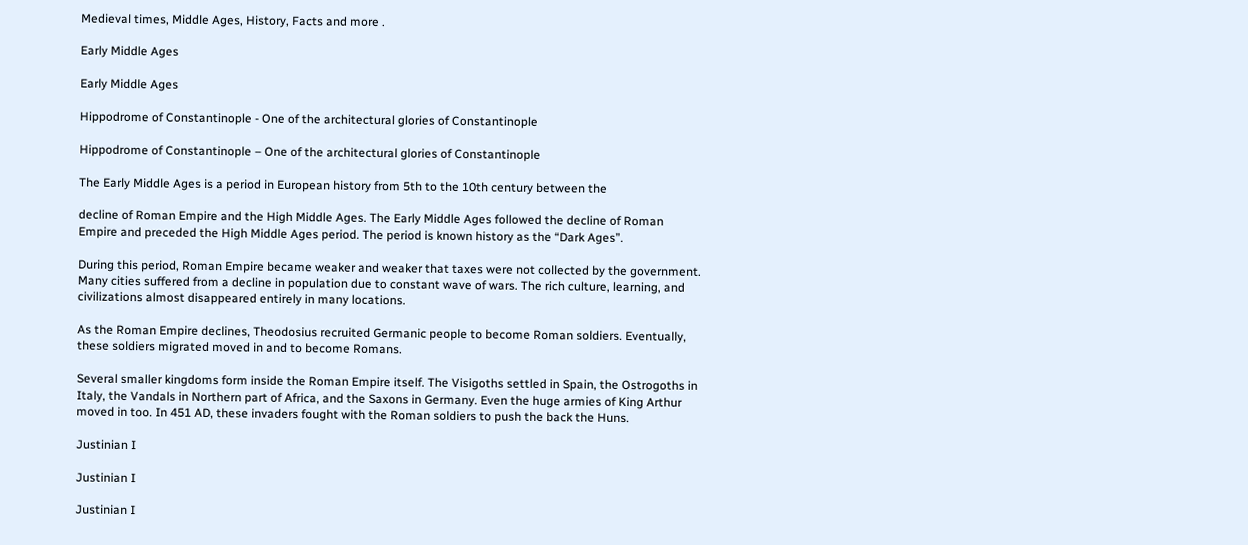Medieval times, Middle Ages, History, Facts and more .

Early Middle Ages

Early Middle Ages

Hippodrome of Constantinople - One of the architectural glories of Constantinople

Hippodrome of Constantinople – One of the architectural glories of Constantinople

The Early Middle Ages is a period in European history from 5th to the 10th century between the

decline of Roman Empire and the High Middle Ages. The Early Middle Ages followed the decline of Roman Empire and preceded the High Middle Ages period. The period is known history as the “Dark Ages”.

During this period, Roman Empire became weaker and weaker that taxes were not collected by the government. Many cities suffered from a decline in population due to constant wave of wars. The rich culture, learning, and civilizations almost disappeared entirely in many locations.

As the Roman Empire declines, Theodosius recruited Germanic people to become Roman soldiers. Eventually, these soldiers migrated moved in and to become Romans.

Several smaller kingdoms form inside the Roman Empire itself. The Visigoths settled in Spain, the Ostrogoths in Italy, the Vandals in Northern part of Africa, and the Saxons in Germany. Even the huge armies of King Arthur moved in too. In 451 AD, these invaders fought with the Roman soldiers to push the back the Huns.

Justinian I

Justinian I

Justinian I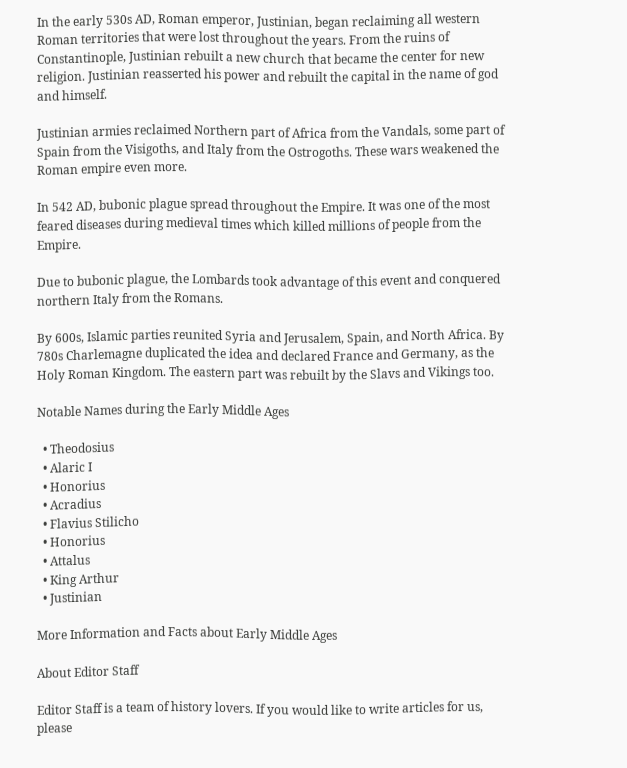In the early 530s AD, Roman emperor, Justinian, began reclaiming all western Roman territories that were lost throughout the years. From the ruins of Constantinople, Justinian rebuilt a new church that became the center for new religion. Justinian reasserted his power and rebuilt the capital in the name of god and himself.

Justinian armies reclaimed Northern part of Africa from the Vandals, some part of Spain from the Visigoths, and Italy from the Ostrogoths. These wars weakened the Roman empire even more.

In 542 AD, bubonic plague spread throughout the Empire. It was one of the most feared diseases during medieval times which killed millions of people from the Empire.

Due to bubonic plague, the Lombards took advantage of this event and conquered northern Italy from the Romans.

By 600s, Islamic parties reunited Syria and Jerusalem, Spain, and North Africa. By 780s Charlemagne duplicated the idea and declared France and Germany, as the Holy Roman Kingdom. The eastern part was rebuilt by the Slavs and Vikings too.

Notable Names during the Early Middle Ages

  • Theodosius
  • Alaric I
  • Honorius
  • Acradius
  • Flavius Stilicho
  • Honorius
  • Attalus
  • King Arthur
  • Justinian

More Information and Facts about Early Middle Ages

About Editor Staff

Editor Staff is a team of history lovers. If you would like to write articles for us, please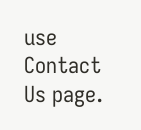use Contact Us page.